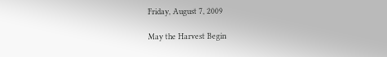Friday, August 7, 2009

May the Harvest Begin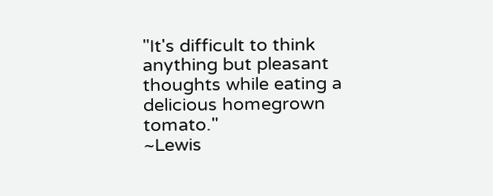"It's difficult to think anything but pleasant thoughts while eating a delicious homegrown tomato."
~Lewis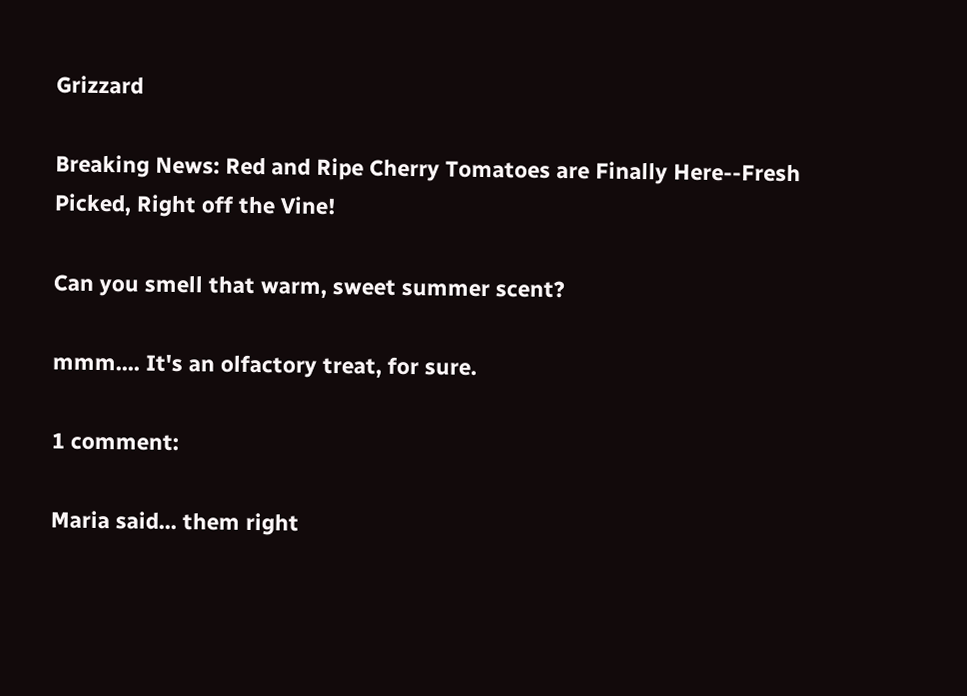Grizzard

Breaking News: Red and Ripe Cherry Tomatoes are Finally Here--Fresh Picked, Right off the Vine!

Can you smell that warm, sweet summer scent?

mmm.... It's an olfactory treat, for sure.

1 comment:

Maria said... them right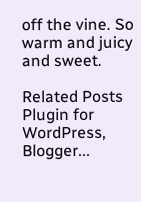off the vine. So warm and juicy and sweet.

Related Posts Plugin for WordPress, Blogger...